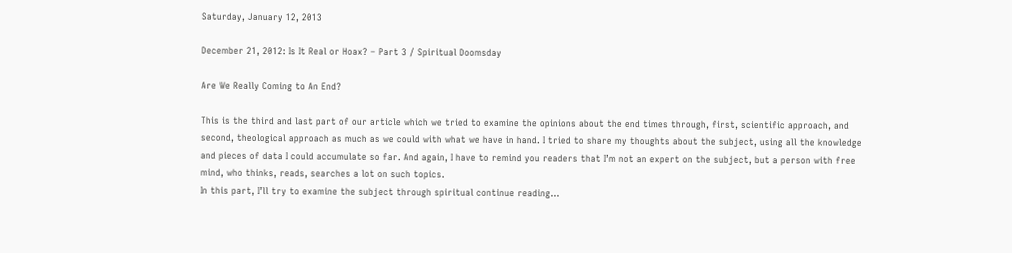Saturday, January 12, 2013

December 21, 2012: Is It Real or Hoax? – Part 3 / Spiritual Doomsday

Are We Really Coming to An End?

This is the third and last part of our article which we tried to examine the opinions about the end times through, first, scientific approach, and second, theological approach as much as we could with what we have in hand. I tried to share my thoughts about the subject, using all the knowledge and pieces of data I could accumulate so far. And again, I have to remind you readers that I’m not an expert on the subject, but a person with free mind, who thinks, reads, searches a lot on such topics.
In this part, I’ll try to examine the subject through spiritual continue reading...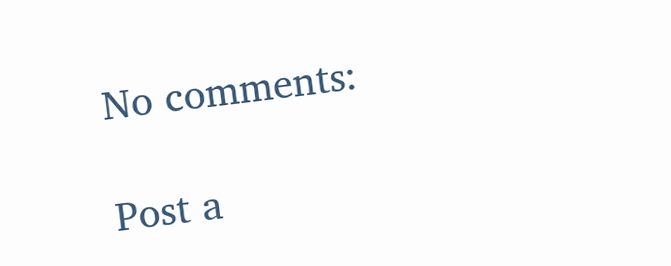No comments:

Post a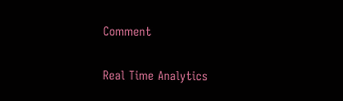Comment

Real Time Analytics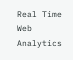Real Time Web Analytics